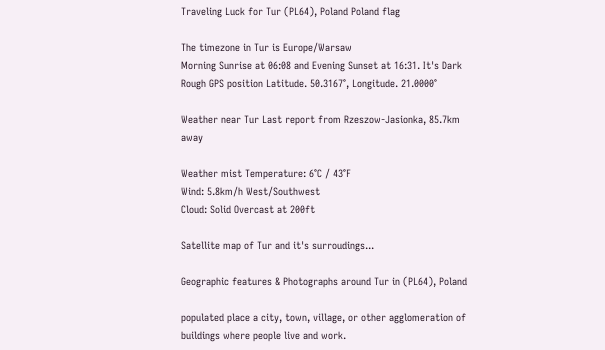Traveling Luck for Tur (PL64), Poland Poland flag

The timezone in Tur is Europe/Warsaw
Morning Sunrise at 06:08 and Evening Sunset at 16:31. It's Dark
Rough GPS position Latitude. 50.3167°, Longitude. 21.0000°

Weather near Tur Last report from Rzeszow-Jasionka, 85.7km away

Weather mist Temperature: 6°C / 43°F
Wind: 5.8km/h West/Southwest
Cloud: Solid Overcast at 200ft

Satellite map of Tur and it's surroudings...

Geographic features & Photographs around Tur in (PL64), Poland

populated place a city, town, village, or other agglomeration of buildings where people live and work.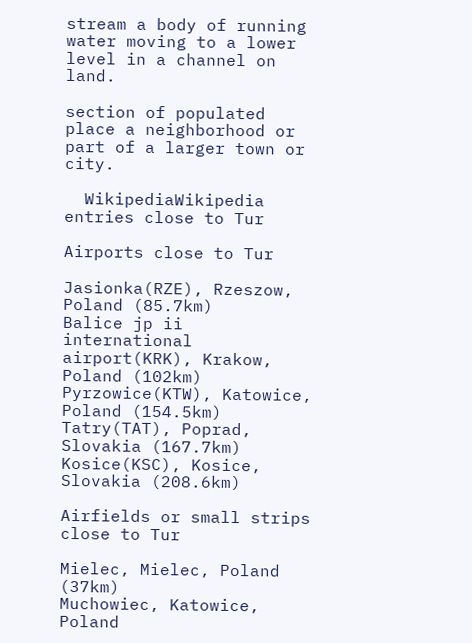stream a body of running water moving to a lower level in a channel on land.

section of populated place a neighborhood or part of a larger town or city.

  WikipediaWikipedia entries close to Tur

Airports close to Tur

Jasionka(RZE), Rzeszow, Poland (85.7km)
Balice jp ii international airport(KRK), Krakow, Poland (102km)
Pyrzowice(KTW), Katowice, Poland (154.5km)
Tatry(TAT), Poprad, Slovakia (167.7km)
Kosice(KSC), Kosice, Slovakia (208.6km)

Airfields or small strips close to Tur

Mielec, Mielec, Poland (37km)
Muchowiec, Katowice, Poland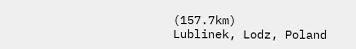(157.7km)
Lublinek, Lodz, Poland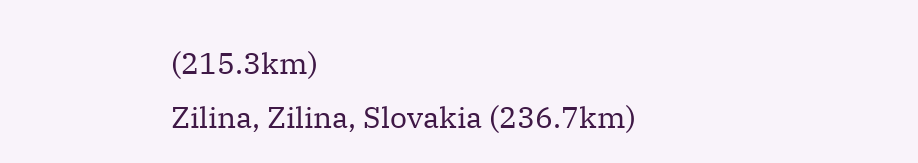(215.3km)
Zilina, Zilina, Slovakia (236.7km)